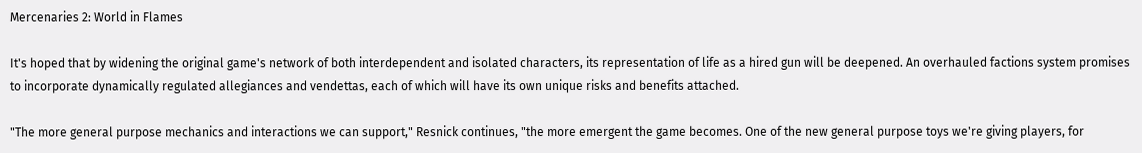Mercenaries 2: World in Flames

It's hoped that by widening the original game's network of both interdependent and isolated characters, its representation of life as a hired gun will be deepened. An overhauled factions system promises to incorporate dynamically regulated allegiances and vendettas, each of which will have its own unique risks and benefits attached.

"The more general purpose mechanics and interactions we can support," Resnick continues, "the more emergent the game becomes. One of the new general purpose toys we're giving players, for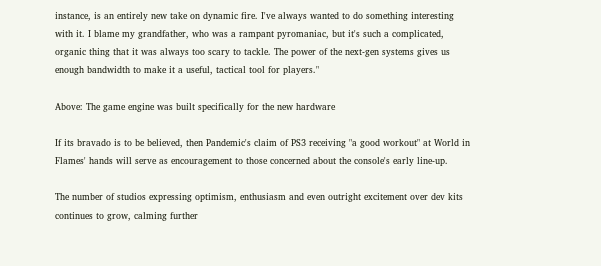instance, is an entirely new take on dynamic fire. I've always wanted to do something interesting with it. I blame my grandfather, who was a rampant pyromaniac, but it's such a complicated, organic thing that it was always too scary to tackle. The power of the next-gen systems gives us enough bandwidth to make it a useful, tactical tool for players."

Above: The game engine was built specifically for the new hardware

If its bravado is to be believed, then Pandemic's claim of PS3 receiving "a good workout" at World in Flames' hands will serve as encouragement to those concerned about the console's early line-up.

The number of studios expressing optimism, enthusiasm and even outright excitement over dev kits continues to grow, calming further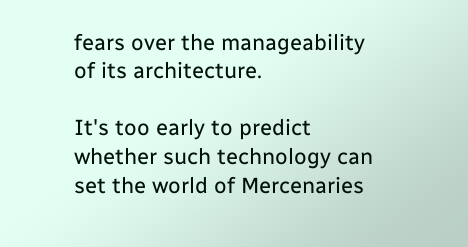fears over the manageability of its architecture.

It's too early to predict whether such technology can set the world of Mercenaries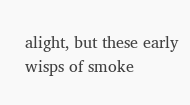alight, but these early wisps of smoke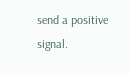send a positive signal.